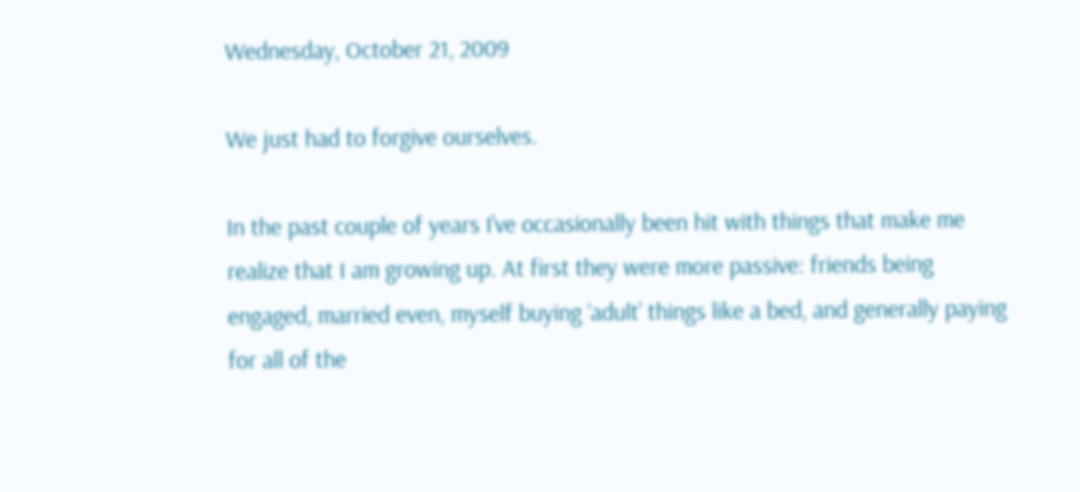Wednesday, October 21, 2009

We just had to forgive ourselves.

In the past couple of years I’ve occasionally been hit with things that make me realize that I am growing up. At first they were more passive: friends being engaged, married even, myself buying ‘adult’ things like a bed, and generally paying for all of the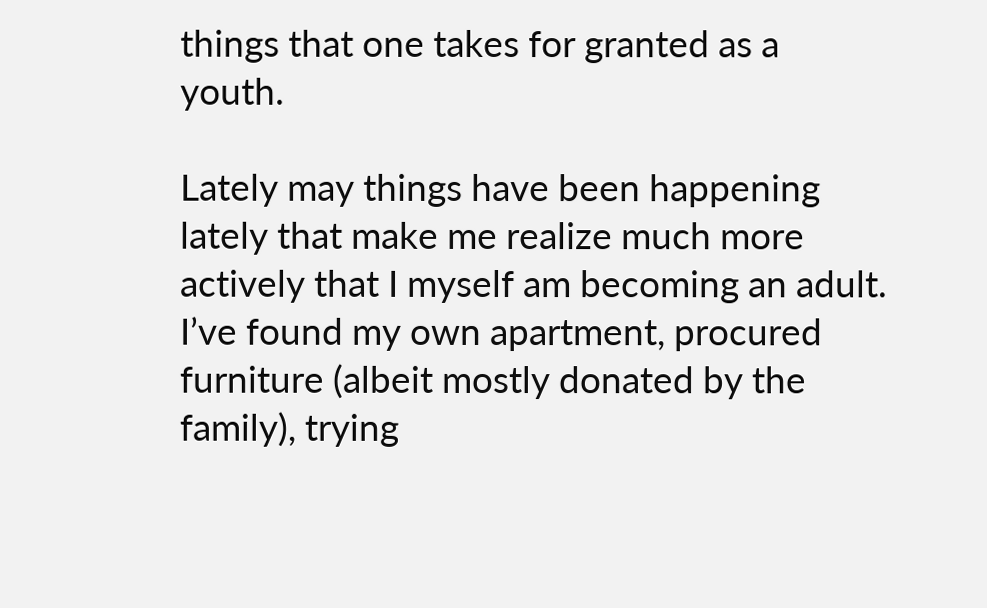things that one takes for granted as a youth.

Lately may things have been happening lately that make me realize much more actively that I myself am becoming an adult. I’ve found my own apartment, procured furniture (albeit mostly donated by the family), trying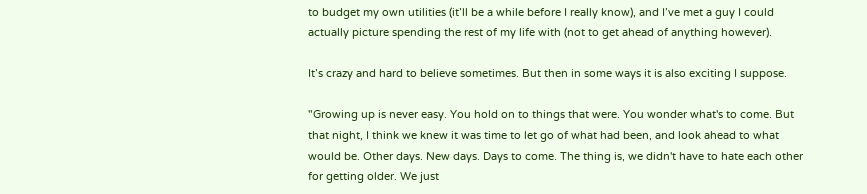to budget my own utilities (it’ll be a while before I really know), and I’ve met a guy I could actually picture spending the rest of my life with (not to get ahead of anything however).

It’s crazy and hard to believe sometimes. But then in some ways it is also exciting I suppose.

"Growing up is never easy. You hold on to things that were. You wonder what's to come. But that night, I think we knew it was time to let go of what had been, and look ahead to what would be. Other days. New days. Days to come. The thing is, we didn't have to hate each other for getting older. We just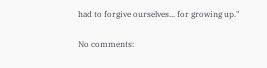had to forgive ourselves... for growing up."

No comments: